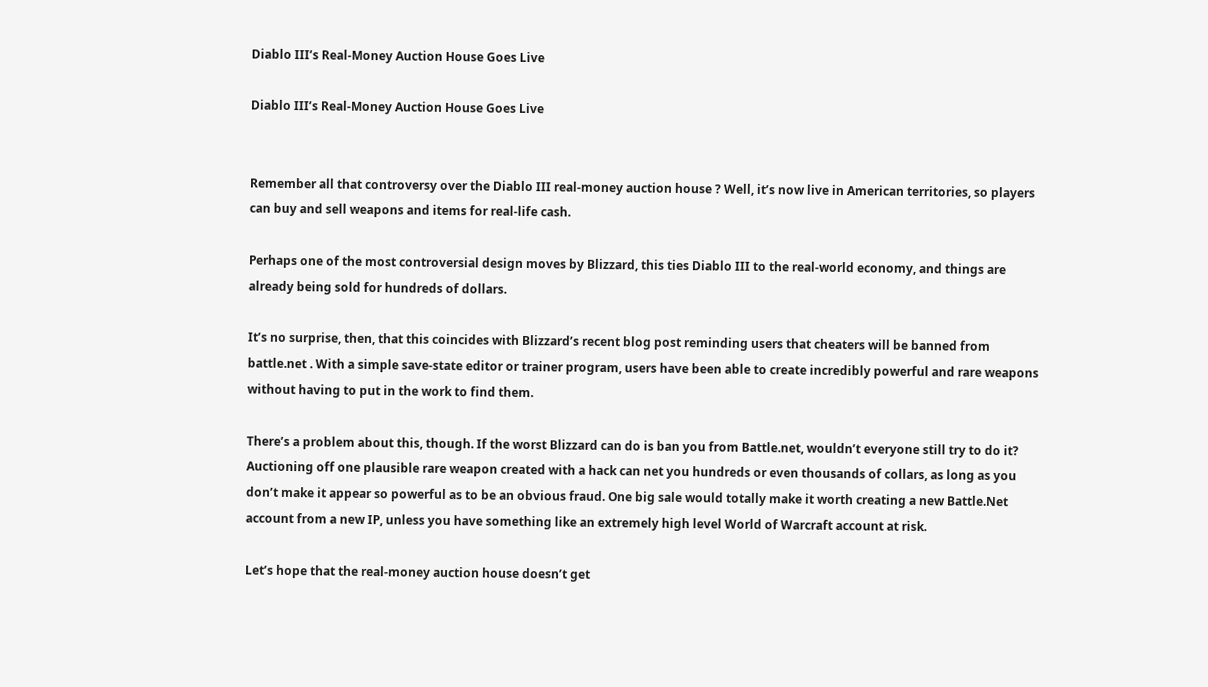Diablo III’s Real-Money Auction House Goes Live

Diablo III’s Real-Money Auction House Goes Live


Remember all that controversy over the Diablo III real-money auction house ? Well, it’s now live in American territories, so players can buy and sell weapons and items for real-life cash.

Perhaps one of the most controversial design moves by Blizzard, this ties Diablo III to the real-world economy, and things are already being sold for hundreds of dollars.

It’s no surprise, then, that this coincides with Blizzard’s recent blog post reminding users that cheaters will be banned from battle.net . With a simple save-state editor or trainer program, users have been able to create incredibly powerful and rare weapons without having to put in the work to find them.

There’s a problem about this, though. If the worst Blizzard can do is ban you from Battle.net, wouldn’t everyone still try to do it? Auctioning off one plausible rare weapon created with a hack can net you hundreds or even thousands of collars, as long as you don’t make it appear so powerful as to be an obvious fraud. One big sale would totally make it worth creating a new Battle.Net account from a new IP, unless you have something like an extremely high level World of Warcraft account at risk.

Let’s hope that the real-money auction house doesn’t get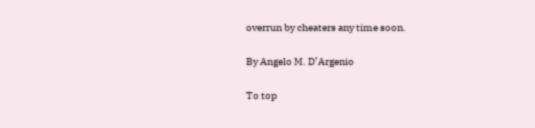overrun by cheaters any time soon.

By Angelo M. D’Argenio

To top